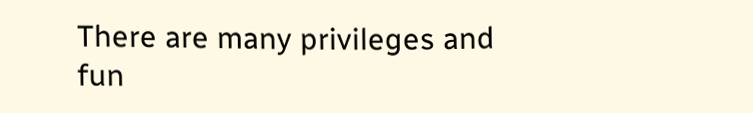There are many privileges and fun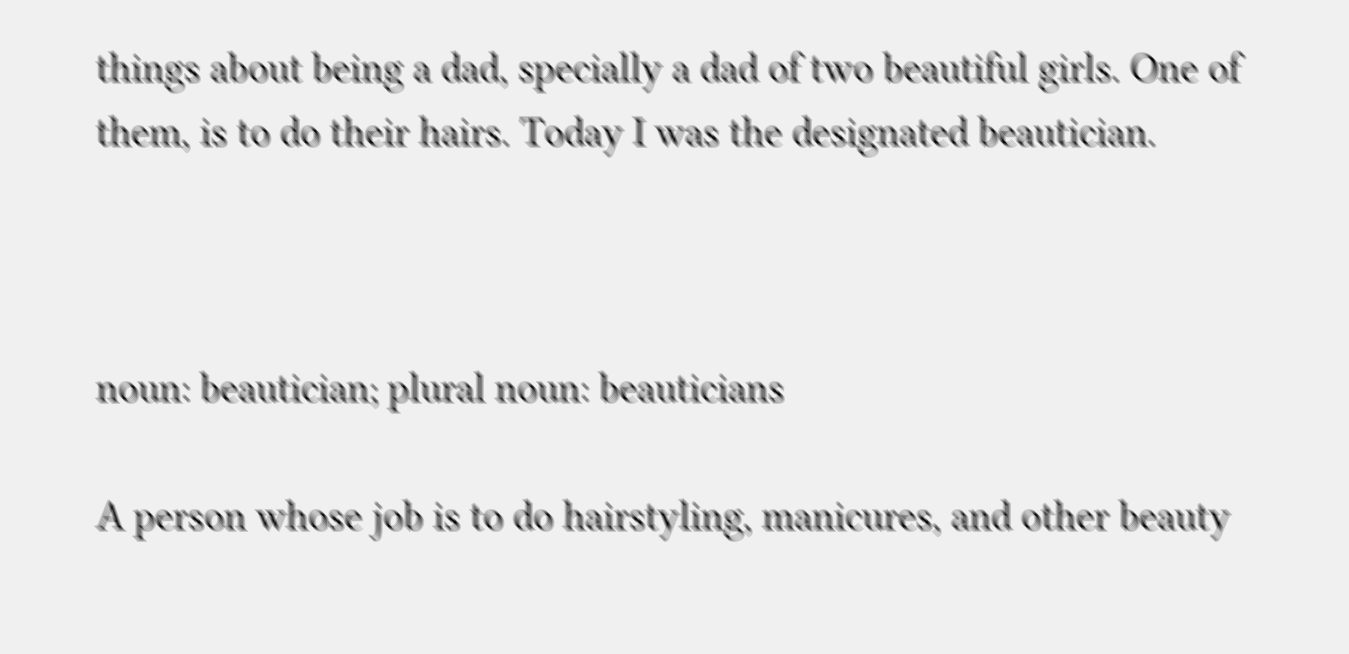things about being a dad, specially a dad of two beautiful girls. One of them, is to do their hairs. Today I was the designated beautician.



noun: beautician; plural noun: beauticians

A person whose job is to do hairstyling, manicures, and other beauty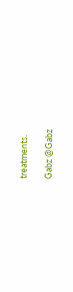treatments.

Gabz @Gabz